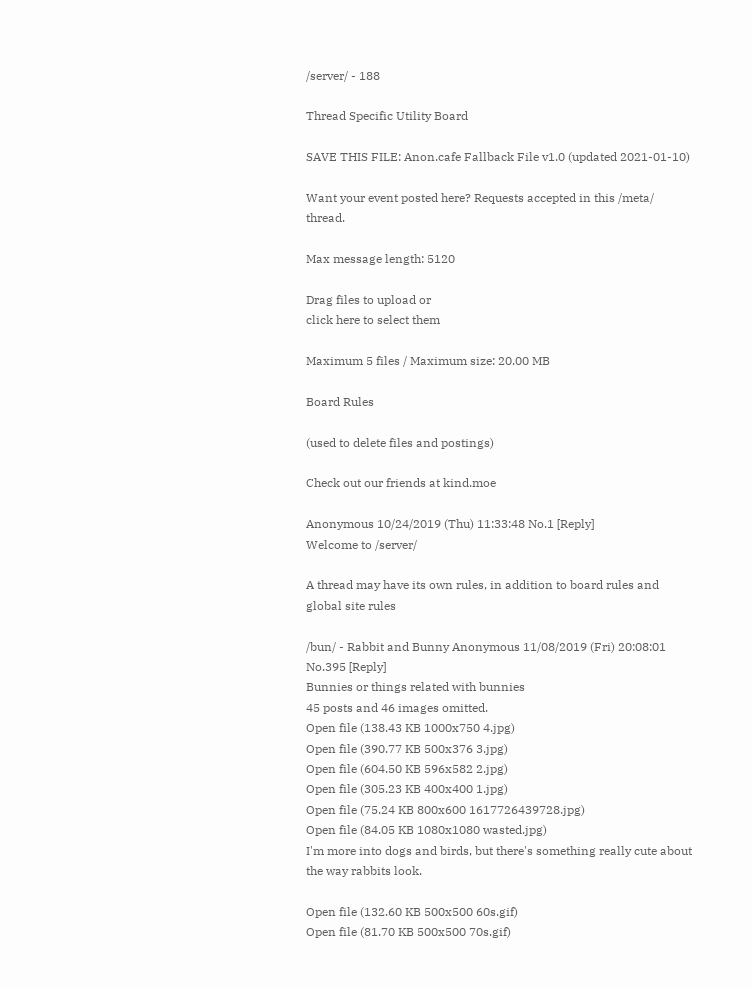/server/ - 188

Thread Specific Utility Board

SAVE THIS FILE: Anon.cafe Fallback File v1.0 (updated 2021-01-10)

Want your event posted here? Requests accepted in this /meta/ thread.

Max message length: 5120

Drag files to upload or
click here to select them

Maximum 5 files / Maximum size: 20.00 MB

Board Rules

(used to delete files and postings)

Check out our friends at kind.moe

Anonymous 10/24/2019 (Thu) 11:33:48 No.1 [Reply]
Welcome to /server/

A thread may have its own rules, in addition to board rules and global site rules

/bun/ - Rabbit and Bunny Anonymous 11/08/2019 (Fri) 20:08:01 No.395 [Reply]
Bunnies or things related with bunnies
45 posts and 46 images omitted.
Open file (138.43 KB 1000x750 4.jpg)
Open file (390.77 KB 500x376 3.jpg)
Open file (604.50 KB 596x582 2.jpg)
Open file (305.23 KB 400x400 1.jpg)
Open file (75.24 KB 800x600 1617726439728.jpg)
Open file (84.05 KB 1080x1080 wasted.jpg)
I'm more into dogs and birds, but there's something really cute about the way rabbits look.

Open file (132.60 KB 500x500 60s.gif)
Open file (81.70 KB 500x500 70s.gif)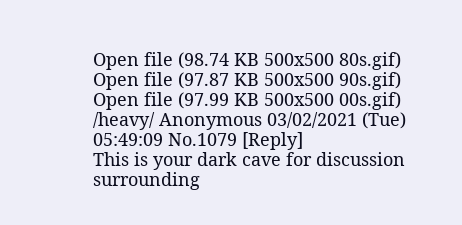Open file (98.74 KB 500x500 80s.gif)
Open file (97.87 KB 500x500 90s.gif)
Open file (97.99 KB 500x500 00s.gif)
/heavy/ Anonymous 03/02/2021 (Tue) 05:49:09 No.1079 [Reply]
This is your dark cave for discussion surrounding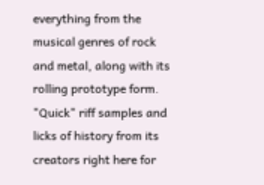everything from the musical genres of rock and metal, along with its rolling prototype form. "Quick" riff samples and licks of history from its creators right here for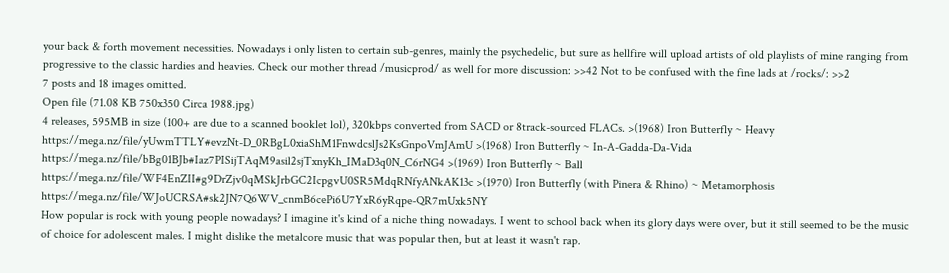your back & forth movement necessities. Nowadays i only listen to certain sub-genres, mainly the psychedelic, but sure as hellfire will upload artists of old playlists of mine ranging from progressive to the classic hardies and heavies. Check our mother thread /musicprod/ as well for more discussion: >>42 Not to be confused with the fine lads at /rocks/: >>2
7 posts and 18 images omitted.
Open file (71.08 KB 750x350 Circa 1988.jpg)
4 releases, 595MB in size (100+ are due to a scanned booklet lol), 320kbps converted from SACD or 8track-sourced FLACs. >(1968) Iron Butterfly ~ Heavy https://mega.nz/file/yUwmTTLY#evzNt-D_0RBgL0xiaShM1FnwdcslJs2KsGnpoVmJAmU >(1968) Iron Butterfly ~ In-A-Gadda-Da-Vida https://mega.nz/file/bBg01BJb#Iaz7PISijTAqM9asil2sjTxnyKh_IMaD3q0N_C6rNG4 >(1969) Iron Butterfly ~ Ball https://mega.nz/file/WF4EnZII#g9DrZjv0qMSkJrbGC2IcpgvU0SR5MdqRNfyANkAK13c >(1970) Iron Butterfly (with Pinera & Rhino) ~ Metamorphosis https://mega.nz/file/WJoUCRSA#sk2JN7Q6WV_cnmB6cePi6U7YxR6yRqpe-QR7mUxk5NY
How popular is rock with young people nowadays? I imagine it's kind of a niche thing nowadays. I went to school back when its glory days were over, but it still seemed to be the music of choice for adolescent males. I might dislike the metalcore music that was popular then, but at least it wasn't rap.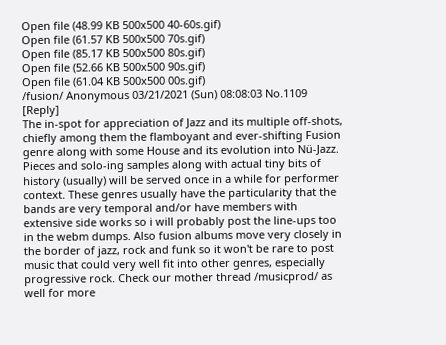Open file (48.99 KB 500x500 40-60s.gif)
Open file (61.57 KB 500x500 70s.gif)
Open file (85.17 KB 500x500 80s.gif)
Open file (52.66 KB 500x500 90s.gif)
Open file (61.04 KB 500x500 00s.gif)
/fusion/ Anonymous 03/21/2021 (Sun) 08:08:03 No.1109 [Reply]
The in-spot for appreciation of Jazz and its multiple off-shots, chiefly among them the flamboyant and ever-shifting Fusion genre along with some House and its evolution into Nü-Jazz. Pieces and solo-ing samples along with actual tiny bits of history (usually) will be served once in a while for performer context. These genres usually have the particularity that the bands are very temporal and/or have members with extensive side works so i will probably post the line-ups too in the webm dumps. Also fusion albums move very closely in the border of jazz, rock and funk so it won't be rare to post music that could very well fit into other genres, especially progressive rock. Check our mother thread /musicprod/ as well for more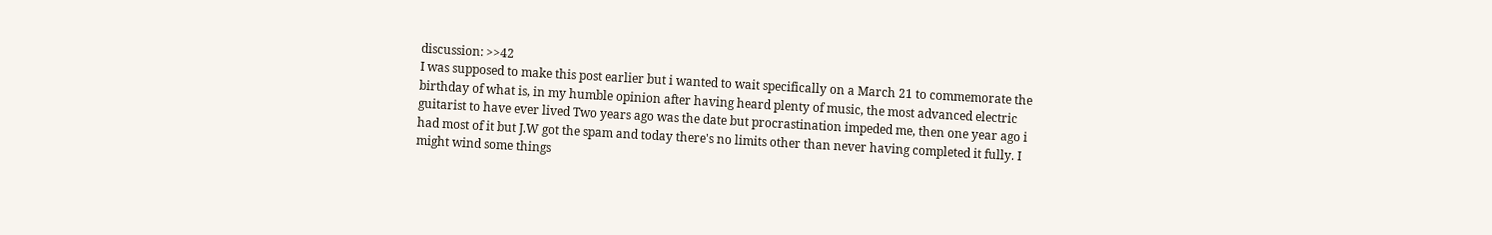discussion: >>42
I was supposed to make this post earlier but i wanted to wait specifically on a March 21 to commemorate the birthday of what is, in my humble opinion after having heard plenty of music, the most advanced electric guitarist to have ever lived Two years ago was the date but procrastination impeded me, then one year ago i had most of it but J.W got the spam and today there's no limits other than never having completed it fully. I might wind some things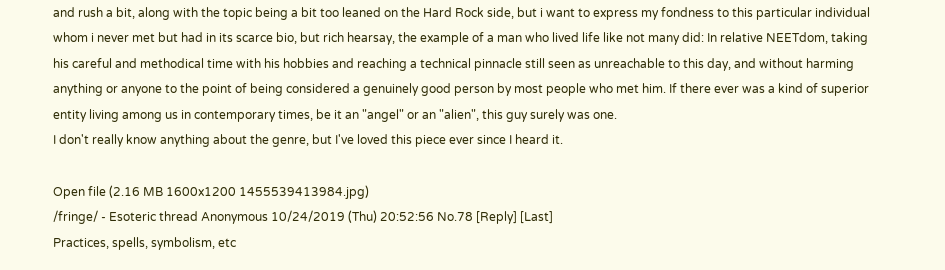and rush a bit, along with the topic being a bit too leaned on the Hard Rock side, but i want to express my fondness to this particular individual whom i never met but had in its scarce bio, but rich hearsay, the example of a man who lived life like not many did: In relative NEETdom, taking his careful and methodical time with his hobbies and reaching a technical pinnacle still seen as unreachable to this day, and without harming anything or anyone to the point of being considered a genuinely good person by most people who met him. If there ever was a kind of superior entity living among us in contemporary times, be it an "angel" or an "alien", this guy surely was one.
I don't really know anything about the genre, but I've loved this piece ever since I heard it.

Open file (2.16 MB 1600x1200 1455539413984.jpg)
/fringe/ - Esoteric thread Anonymous 10/24/2019 (Thu) 20:52:56 No.78 [Reply] [Last]
Practices, spells, symbolism, etc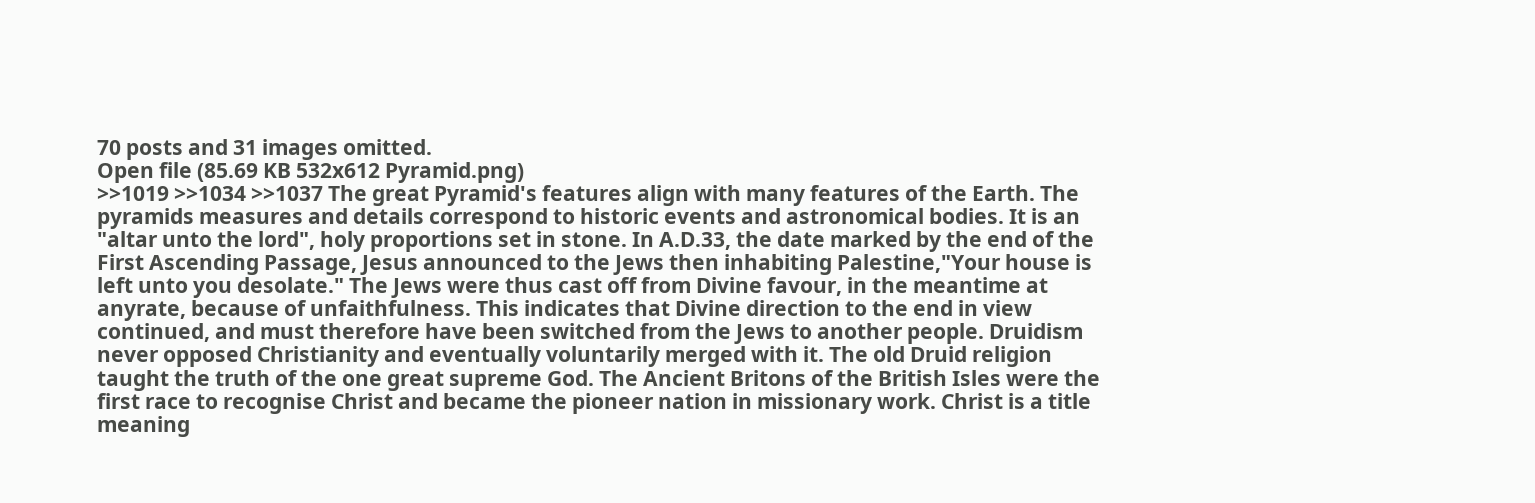70 posts and 31 images omitted.
Open file (85.69 KB 532x612 Pyramid.png)
>>1019 >>1034 >>1037 The great Pyramid's features align with many features of the Earth. The pyramids measures and details correspond to historic events and astronomical bodies. It is an "altar unto the lord", holy proportions set in stone. In A.D.33, the date marked by the end of the First Ascending Passage, Jesus announced to the Jews then inhabiting Palestine,"Your house is left unto you desolate." The Jews were thus cast off from Divine favour, in the meantime at anyrate, because of unfaithfulness. This indicates that Divine direction to the end in view continued, and must therefore have been switched from the Jews to another people. Druidism never opposed Christianity and eventually voluntarily merged with it. The old Druid religion taught the truth of the one great supreme God. The Ancient Britons of the British Isles were the first race to recognise Christ and became the pioneer nation in missionary work. Christ is a title meaning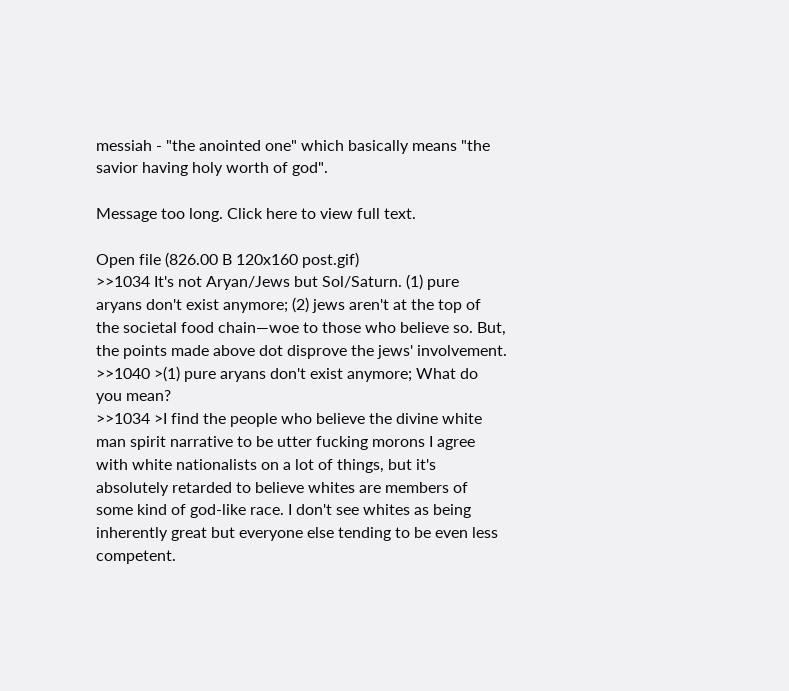messiah - "the anointed one" which basically means "the savior having holy worth of god".

Message too long. Click here to view full text.

Open file (826.00 B 120x160 post.gif)
>>1034 It's not Aryan/Jews but Sol/Saturn. (1) pure aryans don't exist anymore; (2) jews aren't at the top of the societal food chain—woe to those who believe so. But, the points made above dot disprove the jews' involvement.
>>1040 >(1) pure aryans don't exist anymore; What do you mean?
>>1034 >I find the people who believe the divine white man spirit narrative to be utter fucking morons I agree with white nationalists on a lot of things, but it's absolutely retarded to believe whites are members of some kind of god-like race. I don't see whites as being inherently great but everyone else tending to be even less competent.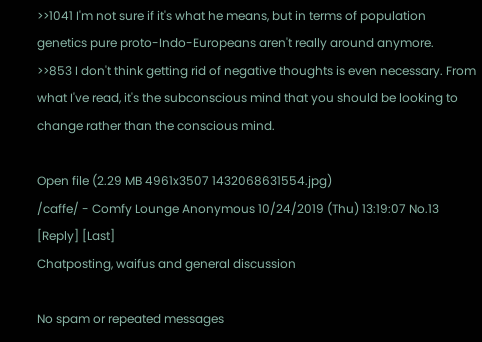>>1041 I'm not sure if it's what he means, but in terms of population genetics pure proto-Indo-Europeans aren't really around anymore.
>>853 I don't think getting rid of negative thoughts is even necessary. From what I've read, it's the subconscious mind that you should be looking to change rather than the conscious mind.

Open file (2.29 MB 4961x3507 1432068631554.jpg)
/caffe/ - Comfy Lounge Anonymous 10/24/2019 (Thu) 13:19:07 No.13 [Reply] [Last]
Chatposting, waifus and general discussion

No spam or repeated messages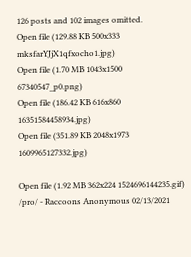126 posts and 102 images omitted.
Open file (129.88 KB 500x333 mksfarYJjX1qfxocho1.jpg)
Open file (1.70 MB 1043x1500 67340547_p0.png)
Open file (186.42 KB 616x860 16351584458934.jpg)
Open file (351.89 KB 2048x1973 1609965127332.jpg)

Open file (1.92 MB 362x224 1524696144235.gif)
/pro/ - Raccoons Anonymous 02/13/2021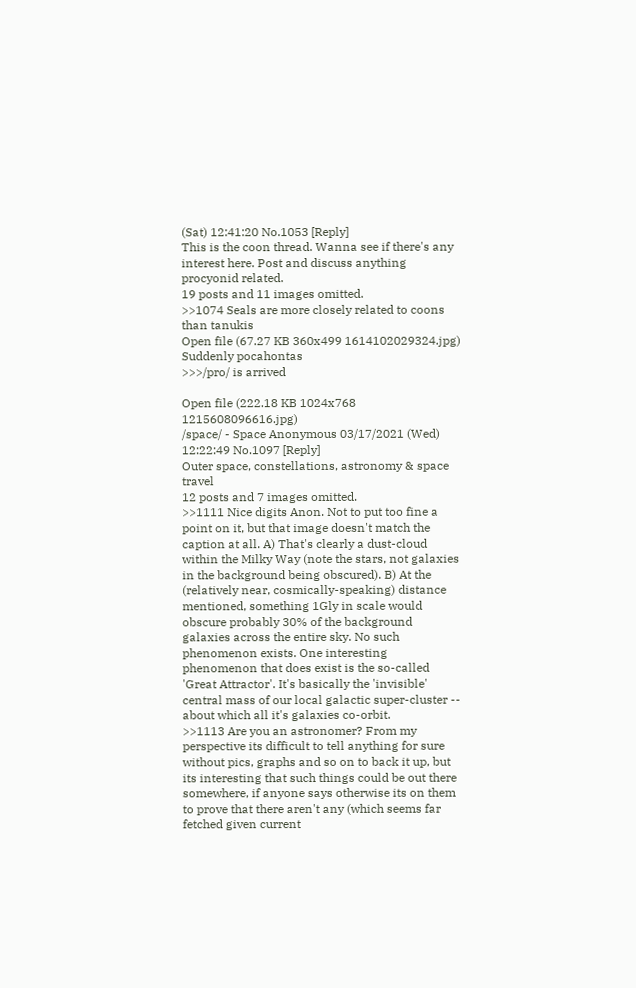(Sat) 12:41:20 No.1053 [Reply]
This is the coon thread. Wanna see if there's any interest here. Post and discuss anything procyonid related.
19 posts and 11 images omitted.
>>1074 Seals are more closely related to coons than tanukis
Open file (67.27 KB 360x499 1614102029324.jpg)
Suddenly pocahontas
>>>/pro/ is arrived

Open file (222.18 KB 1024x768 1215608096616.jpg)
/space/ - Space Anonymous 03/17/2021 (Wed) 12:22:49 No.1097 [Reply]
Outer space, constellations, astronomy & space travel
12 posts and 7 images omitted.
>>1111 Nice digits Anon. Not to put too fine a point on it, but that image doesn't match the caption at all. A) That's clearly a dust-cloud within the Milky Way (note the stars, not galaxies in the background being obscured). B) At the (relatively near, cosmically-speaking) distance mentioned, something 1Gly in scale would obscure probably 30% of the background galaxies across the entire sky. No such phenomenon exists. One interesting phenomenon that does exist is the so-called 'Great Attractor'. It's basically the 'invisible' central mass of our local galactic super-cluster -- about which all it's galaxies co-orbit.
>>1113 Are you an astronomer? From my perspective its difficult to tell anything for sure without pics, graphs and so on to back it up, but its interesting that such things could be out there somewhere, if anyone says otherwise its on them to prove that there aren't any (which seems far fetched given current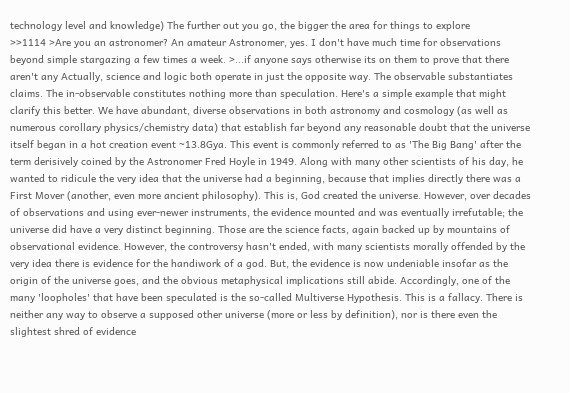technology level and knowledge) The further out you go, the bigger the area for things to explore
>>1114 >Are you an astronomer? An amateur Astronomer, yes. I don't have much time for observations beyond simple stargazing a few times a week. >...if anyone says otherwise its on them to prove that there aren't any Actually, science and logic both operate in just the opposite way. The observable substantiates claims. The in-observable constitutes nothing more than speculation. Here's a simple example that might clarify this better. We have abundant, diverse observations in both astronomy and cosmology (as well as numerous corollary physics/chemistry data) that establish far beyond any reasonable doubt that the universe itself began in a hot creation event ~13.8Gya. This event is commonly referred to as 'The Big Bang' after the term derisively coined by the Astronomer Fred Hoyle in 1949. Along with many other scientists of his day, he wanted to ridicule the very idea that the universe had a beginning, because that implies directly there was a First Mover (another, even more ancient philosophy). This is, God created the universe. However, over decades of observations and using ever-newer instruments, the evidence mounted and was eventually irrefutable; the universe did have a very distinct beginning. Those are the science facts, again backed up by mountains of observational evidence. However, the controversy hasn't ended, with many scientists morally offended by the very idea there is evidence for the handiwork of a god. But, the evidence is now undeniable insofar as the origin of the universe goes, and the obvious metaphysical implications still abide. Accordingly, one of the many 'loopholes' that have been speculated is the so-called Multiverse Hypothesis. This is a fallacy. There is neither any way to observe a supposed other universe (more or less by definition), nor is there even the slightest shred of evidence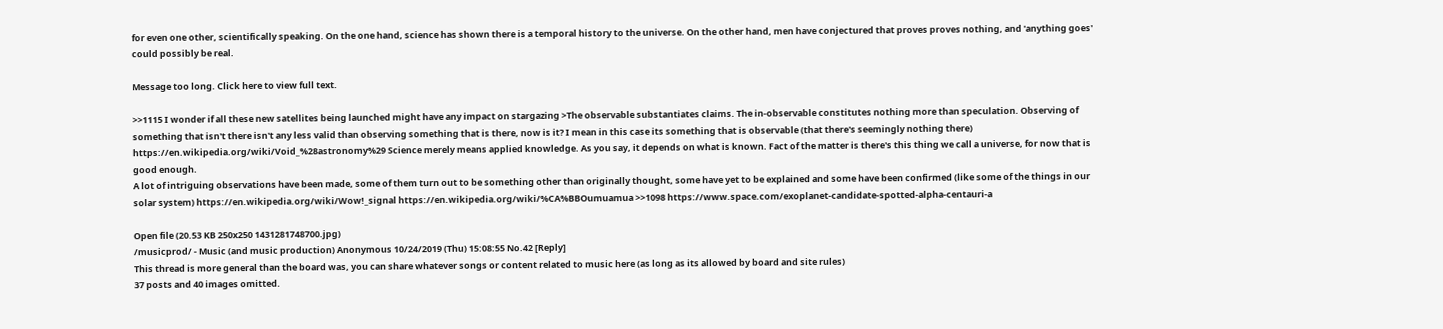for even one other, scientifically speaking. On the one hand, science has shown there is a temporal history to the universe. On the other hand, men have conjectured that proves proves nothing, and 'anything goes' could possibly be real.

Message too long. Click here to view full text.

>>1115 I wonder if all these new satellites being launched might have any impact on stargazing >The observable substantiates claims. The in-observable constitutes nothing more than speculation. Observing of something that isn't there isn't any less valid than observing something that is there, now is it? I mean in this case its something that is observable (that there's seemingly nothing there) https://en.wikipedia.org/wiki/Void_%28astronomy%29 Science merely means applied knowledge. As you say, it depends on what is known. Fact of the matter is there's this thing we call a universe, for now that is good enough.
A lot of intriguing observations have been made, some of them turn out to be something other than originally thought, some have yet to be explained and some have been confirmed (like some of the things in our solar system) https://en.wikipedia.org/wiki/Wow!_signal https://en.wikipedia.org/wiki/%CA%BBOumuamua >>1098 https://www.space.com/exoplanet-candidate-spotted-alpha-centauri-a

Open file (20.53 KB 250x250 1431281748700.jpg)
/musicprod/ - Music (and music production) Anonymous 10/24/2019 (Thu) 15:08:55 No.42 [Reply]
This thread is more general than the board was, you can share whatever songs or content related to music here (as long as its allowed by board and site rules)
37 posts and 40 images omitted.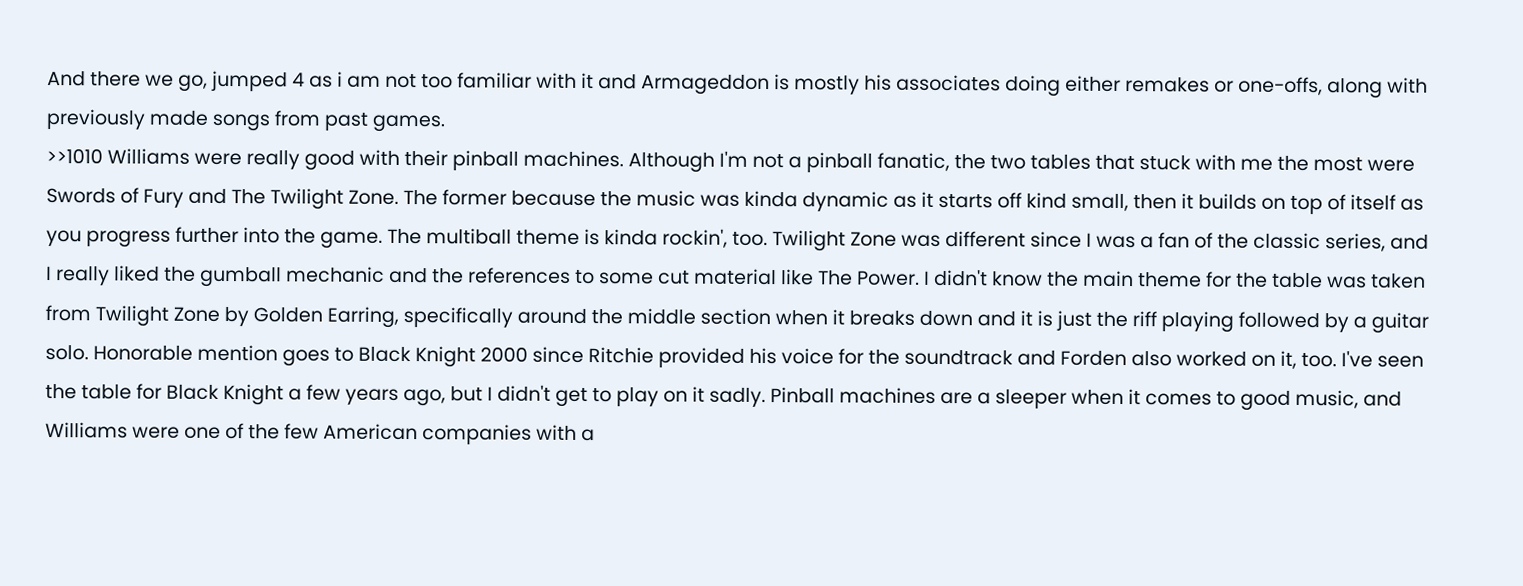And there we go, jumped 4 as i am not too familiar with it and Armageddon is mostly his associates doing either remakes or one-offs, along with previously made songs from past games.
>>1010 Williams were really good with their pinball machines. Although I'm not a pinball fanatic, the two tables that stuck with me the most were Swords of Fury and The Twilight Zone. The former because the music was kinda dynamic as it starts off kind small, then it builds on top of itself as you progress further into the game. The multiball theme is kinda rockin', too. Twilight Zone was different since I was a fan of the classic series, and I really liked the gumball mechanic and the references to some cut material like The Power. I didn't know the main theme for the table was taken from Twilight Zone by Golden Earring, specifically around the middle section when it breaks down and it is just the riff playing followed by a guitar solo. Honorable mention goes to Black Knight 2000 since Ritchie provided his voice for the soundtrack and Forden also worked on it, too. I've seen the table for Black Knight a few years ago, but I didn't get to play on it sadly. Pinball machines are a sleeper when it comes to good music, and Williams were one of the few American companies with a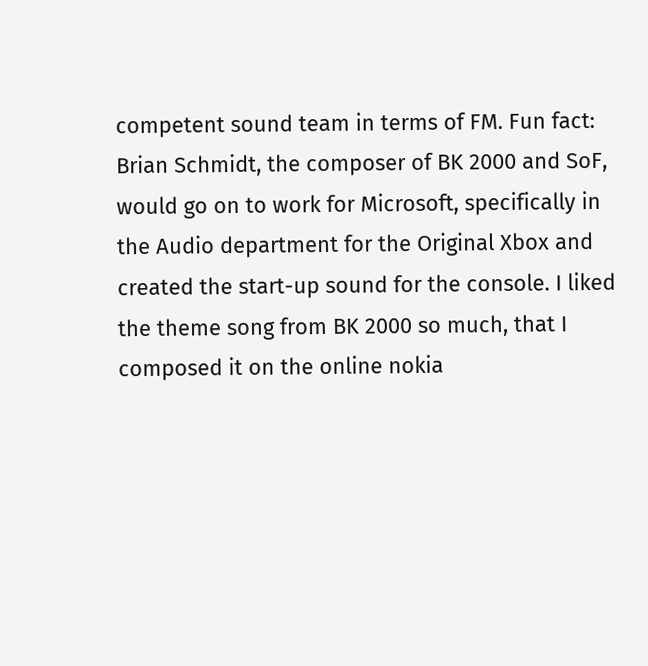competent sound team in terms of FM. Fun fact: Brian Schmidt, the composer of BK 2000 and SoF, would go on to work for Microsoft, specifically in the Audio department for the Original Xbox and created the start-up sound for the console. I liked the theme song from BK 2000 so much, that I composed it on the online nokia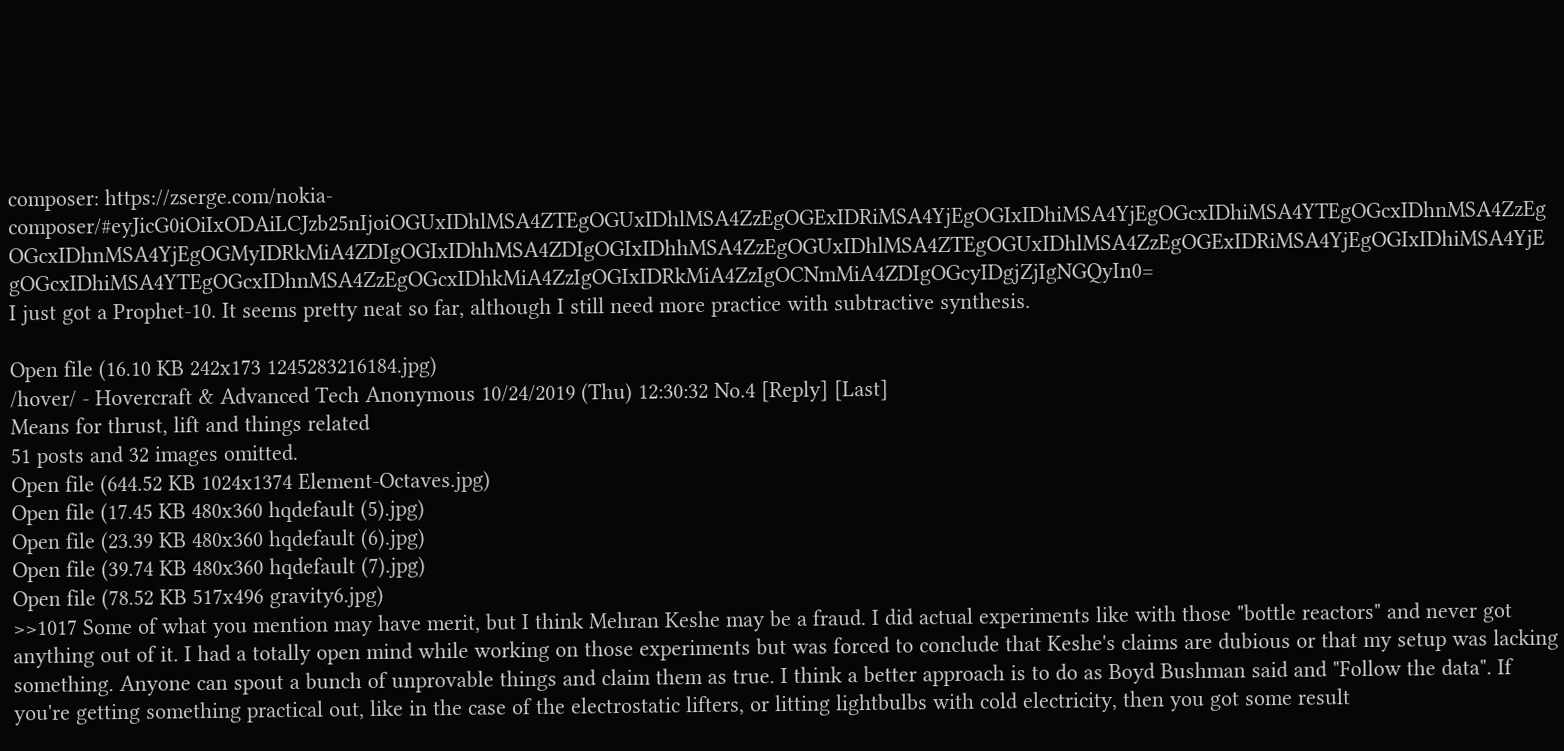composer: https://zserge.com/nokia-composer/#eyJicG0iOiIxODAiLCJzb25nIjoiOGUxIDhlMSA4ZTEgOGUxIDhlMSA4ZzEgOGExIDRiMSA4YjEgOGIxIDhiMSA4YjEgOGcxIDhiMSA4YTEgOGcxIDhnMSA4ZzEgOGcxIDhnMSA4YjEgOGMyIDRkMiA4ZDIgOGIxIDhhMSA4ZDIgOGIxIDhhMSA4ZzEgOGUxIDhlMSA4ZTEgOGUxIDhlMSA4ZzEgOGExIDRiMSA4YjEgOGIxIDhiMSA4YjEgOGcxIDhiMSA4YTEgOGcxIDhnMSA4ZzEgOGcxIDhkMiA4ZzIgOGIxIDRkMiA4ZzIgOCNmMiA4ZDIgOGcyIDgjZjIgNGQyIn0=
I just got a Prophet-10. It seems pretty neat so far, although I still need more practice with subtractive synthesis.

Open file (16.10 KB 242x173 1245283216184.jpg)
/hover/ - Hovercraft & Advanced Tech Anonymous 10/24/2019 (Thu) 12:30:32 No.4 [Reply] [Last]
Means for thrust, lift and things related
51 posts and 32 images omitted.
Open file (644.52 KB 1024x1374 Element-Octaves.jpg)
Open file (17.45 KB 480x360 hqdefault (5).jpg)
Open file (23.39 KB 480x360 hqdefault (6).jpg)
Open file (39.74 KB 480x360 hqdefault (7).jpg)
Open file (78.52 KB 517x496 gravity6.jpg)
>>1017 Some of what you mention may have merit, but I think Mehran Keshe may be a fraud. I did actual experiments like with those "bottle reactors" and never got anything out of it. I had a totally open mind while working on those experiments but was forced to conclude that Keshe's claims are dubious or that my setup was lacking something. Anyone can spout a bunch of unprovable things and claim them as true. I think a better approach is to do as Boyd Bushman said and "Follow the data". If you're getting something practical out, like in the case of the electrostatic lifters, or litting lightbulbs with cold electricity, then you got some result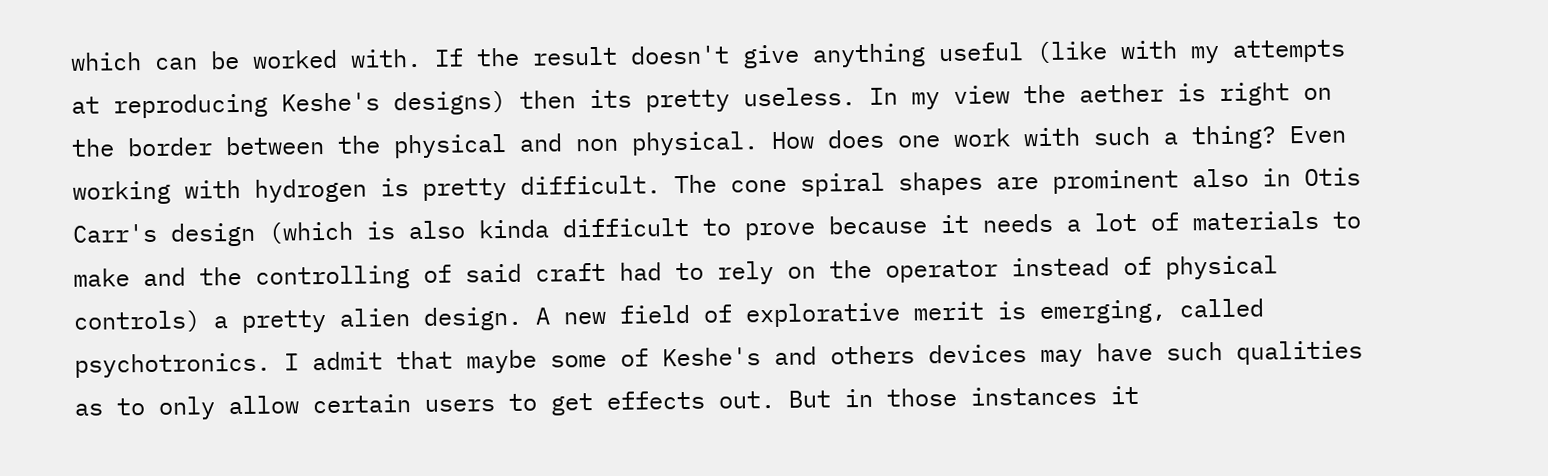which can be worked with. If the result doesn't give anything useful (like with my attempts at reproducing Keshe's designs) then its pretty useless. In my view the aether is right on the border between the physical and non physical. How does one work with such a thing? Even working with hydrogen is pretty difficult. The cone spiral shapes are prominent also in Otis Carr's design (which is also kinda difficult to prove because it needs a lot of materials to make and the controlling of said craft had to rely on the operator instead of physical controls) a pretty alien design. A new field of explorative merit is emerging, called psychotronics. I admit that maybe some of Keshe's and others devices may have such qualities as to only allow certain users to get effects out. But in those instances it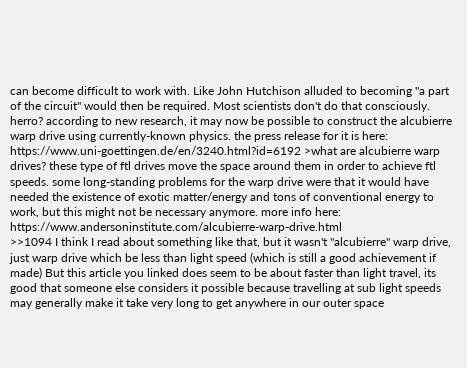can become difficult to work with. Like John Hutchison alluded to becoming "a part of the circuit" would then be required. Most scientists don't do that consciously.
herro? according to new research, it may now be possible to construct the alcubierre warp drive using currently-known physics. the press release for it is here: https://www.uni-goettingen.de/en/3240.html?id=6192 >what are alcubierre warp drives? these type of ftl drives move the space around them in order to achieve ftl speeds. some long-standing problems for the warp drive were that it would have needed the existence of exotic matter/energy and tons of conventional energy to work, but this might not be necessary anymore. more info here: https://www.andersoninstitute.com/alcubierre-warp-drive.html
>>1094 I think I read about something like that, but it wasn't "alcubierre" warp drive, just warp drive which be less than light speed (which is still a good achievement if made) But this article you linked does seem to be about faster than light travel, its good that someone else considers it possible because travelling at sub light speeds may generally make it take very long to get anywhere in our outer space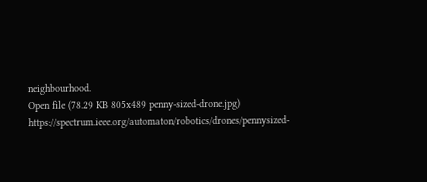neighbourhood.
Open file (78.29 KB 805x489 penny-sized-drone.jpg)
https://spectrum.ieee.org/automaton/robotics/drones/pennysized-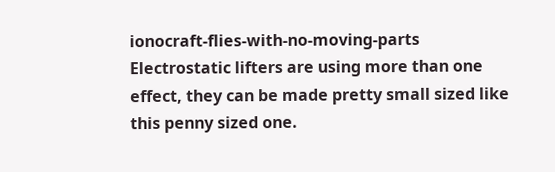ionocraft-flies-with-no-moving-parts Electrostatic lifters are using more than one effect, they can be made pretty small sized like this penny sized one.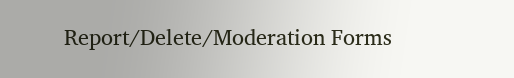Report/Delete/Moderation Forms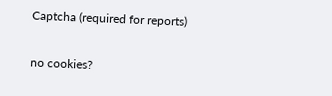Captcha (required for reports)

no cookies?